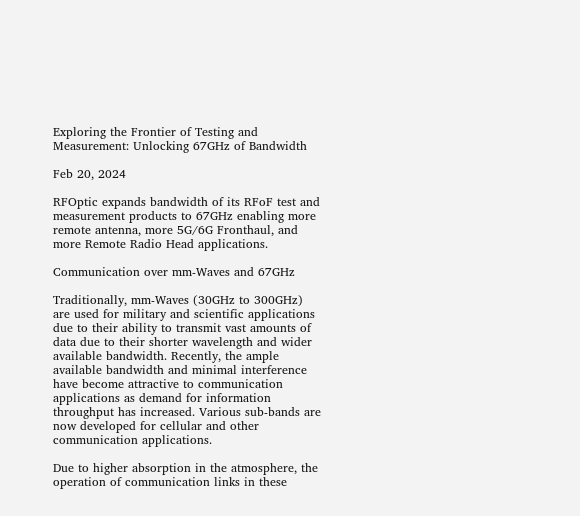Exploring the Frontier of Testing and Measurement: Unlocking 67GHz of Bandwidth

Feb 20, 2024

RFOptic expands bandwidth of its RFoF test and measurement products to 67GHz enabling more remote antenna, more 5G/6G Fronthaul, and more Remote Radio Head applications.

Communication over mm-Waves and 67GHz

Traditionally, mm-Waves (30GHz to 300GHz) are used for military and scientific applications due to their ability to transmit vast amounts of data due to their shorter wavelength and wider available bandwidth. Recently, the ample available bandwidth and minimal interference have become attractive to communication applications as demand for information throughput has increased. Various sub-bands are now developed for cellular and other communication applications.

Due to higher absorption in the atmosphere, the operation of communication links in these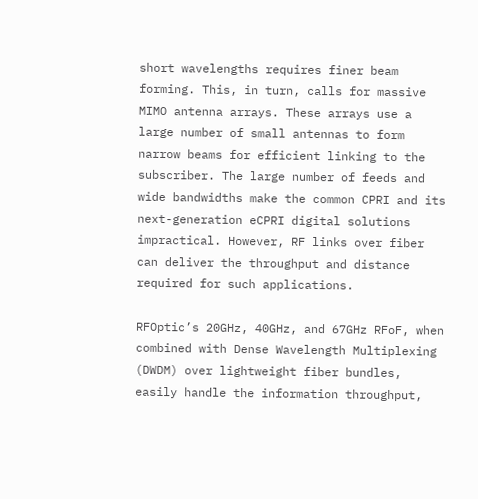short wavelengths requires finer beam forming. This, in turn, calls for massive MIMO antenna arrays. These arrays use a large number of small antennas to form narrow beams for efficient linking to the subscriber. The large number of feeds and wide bandwidths make the common CPRI and its next-generation eCPRI digital solutions impractical. However, RF links over fiber can deliver the throughput and distance required for such applications.

RFOptic’s 20GHz, 40GHz, and 67GHz RFoF, when combined with Dense Wavelength Multiplexing (DWDM) over lightweight fiber bundles, easily handle the information throughput,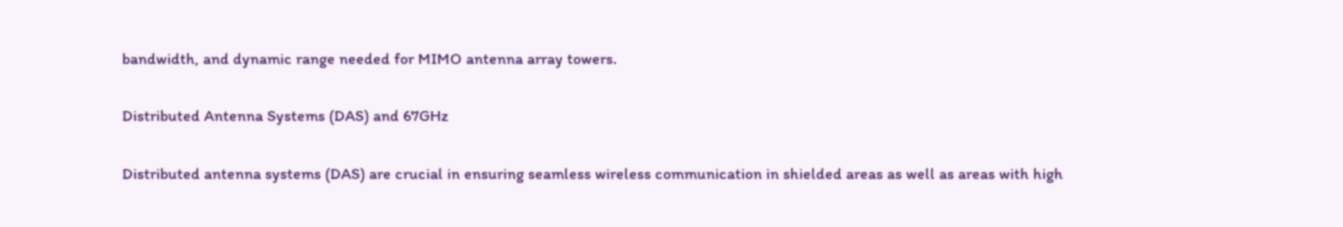bandwidth, and dynamic range needed for MIMO antenna array towers.

Distributed Antenna Systems (DAS) and 67GHz

Distributed antenna systems (DAS) are crucial in ensuring seamless wireless communication in shielded areas as well as areas with high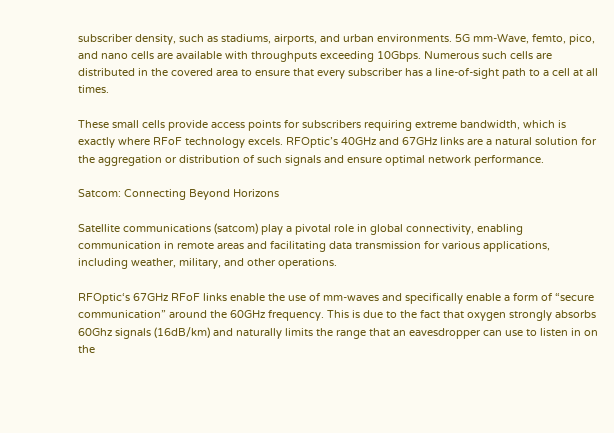subscriber density, such as stadiums, airports, and urban environments. 5G mm-Wave, femto, pico, and nano cells are available with throughputs exceeding 10Gbps. Numerous such cells are distributed in the covered area to ensure that every subscriber has a line-of-sight path to a cell at all times.

These small cells provide access points for subscribers requiring extreme bandwidth, which is exactly where RFoF technology excels. RFOptic’s 40GHz and 67GHz links are a natural solution for the aggregation or distribution of such signals and ensure optimal network performance.

Satcom: Connecting Beyond Horizons

Satellite communications (satcom) play a pivotal role in global connectivity, enabling communication in remote areas and facilitating data transmission for various applications, including weather, military, and other operations.

RFOptic‘s 67GHz RFoF links enable the use of mm-waves and specifically enable a form of “secure communication” around the 60GHz frequency. This is due to the fact that oxygen strongly absorbs 60Ghz signals (16dB/km) and naturally limits the range that an eavesdropper can use to listen in on the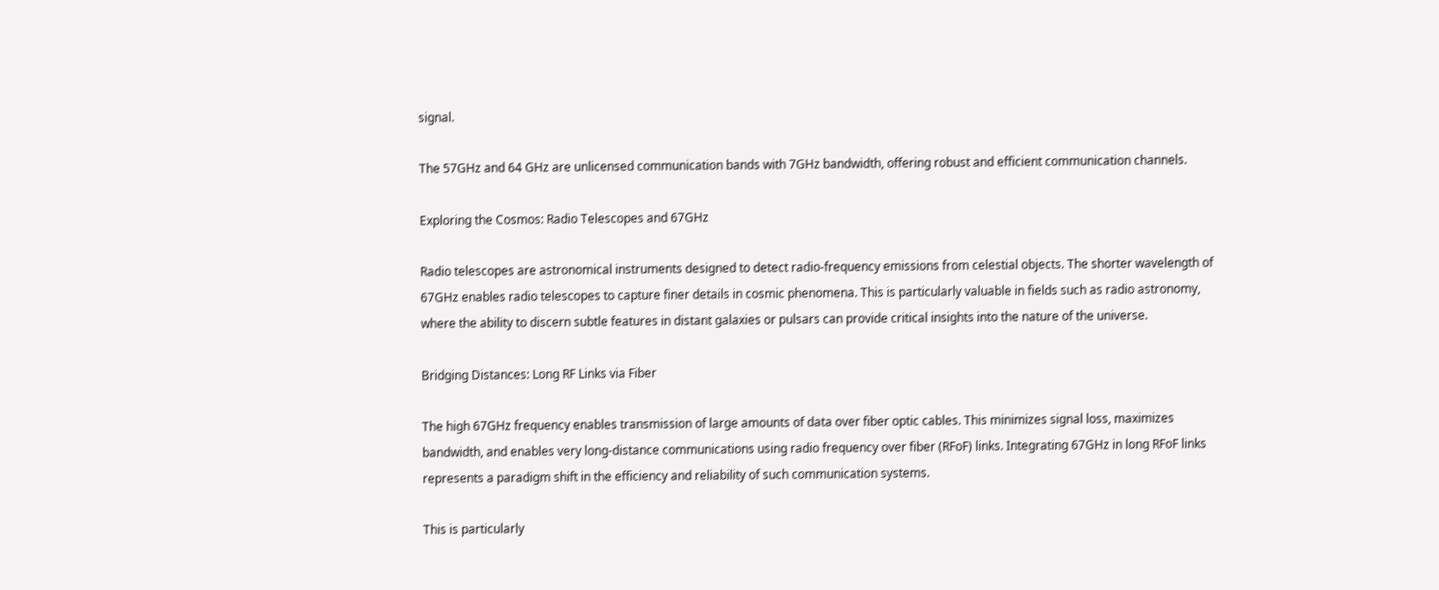signal.

The 57GHz and 64 GHz are unlicensed communication bands with 7GHz bandwidth, offering robust and efficient communication channels.

Exploring the Cosmos: Radio Telescopes and 67GHz

Radio telescopes are astronomical instruments designed to detect radio-frequency emissions from celestial objects. The shorter wavelength of 67GHz enables radio telescopes to capture finer details in cosmic phenomena. This is particularly valuable in fields such as radio astronomy, where the ability to discern subtle features in distant galaxies or pulsars can provide critical insights into the nature of the universe.

Bridging Distances: Long RF Links via Fiber

The high 67GHz frequency enables transmission of large amounts of data over fiber optic cables. This minimizes signal loss, maximizes bandwidth, and enables very long-distance communications using radio frequency over fiber (RFoF) links. Integrating 67GHz in long RFoF links represents a paradigm shift in the efficiency and reliability of such communication systems.

This is particularly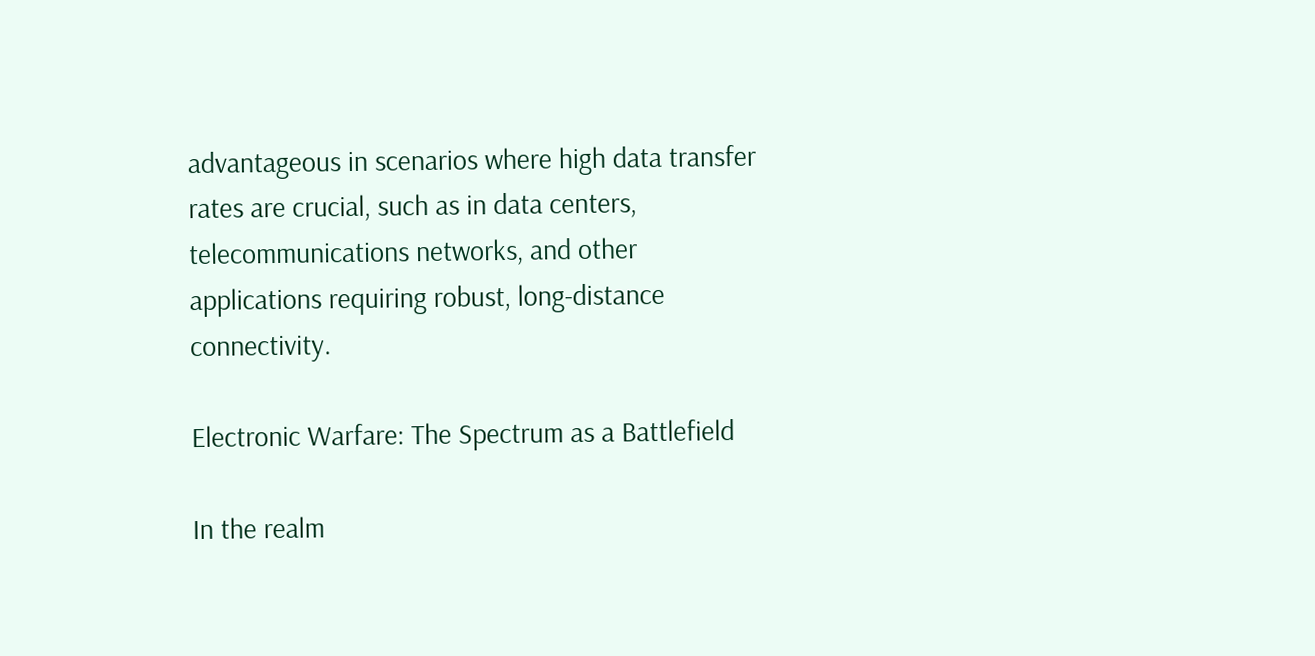advantageous in scenarios where high data transfer rates are crucial, such as in data centers, telecommunications networks, and other applications requiring robust, long-distance connectivity.

Electronic Warfare: The Spectrum as a Battlefield

In the realm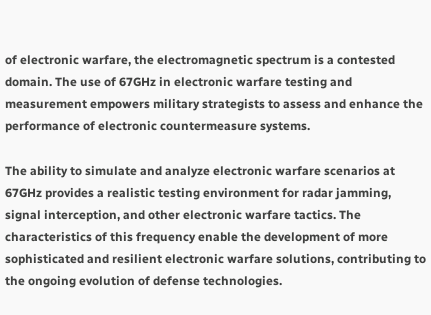of electronic warfare, the electromagnetic spectrum is a contested domain. The use of 67GHz in electronic warfare testing and measurement empowers military strategists to assess and enhance the performance of electronic countermeasure systems.

The ability to simulate and analyze electronic warfare scenarios at 67GHz provides a realistic testing environment for radar jamming, signal interception, and other electronic warfare tactics. The characteristics of this frequency enable the development of more sophisticated and resilient electronic warfare solutions, contributing to the ongoing evolution of defense technologies.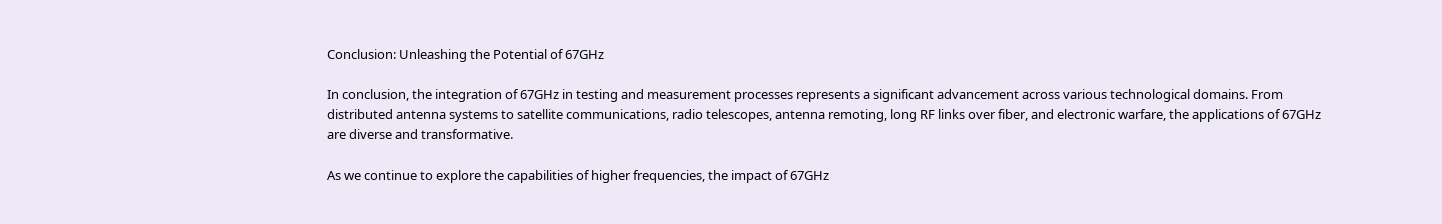Conclusion: Unleashing the Potential of 67GHz

In conclusion, the integration of 67GHz in testing and measurement processes represents a significant advancement across various technological domains. From distributed antenna systems to satellite communications, radio telescopes, antenna remoting, long RF links over fiber, and electronic warfare, the applications of 67GHz are diverse and transformative.

As we continue to explore the capabilities of higher frequencies, the impact of 67GHz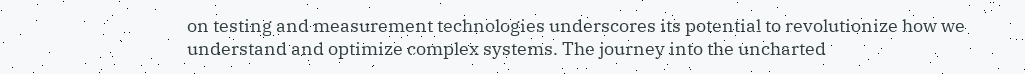on testing and measurement technologies underscores its potential to revolutionize how we understand and optimize complex systems. The journey into the uncharted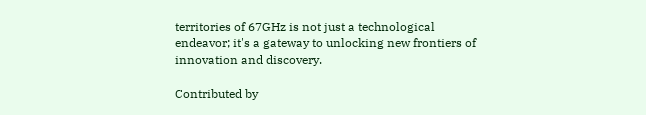territories of 67GHz is not just a technological endeavor; it's a gateway to unlocking new frontiers of innovation and discovery.

Contributed by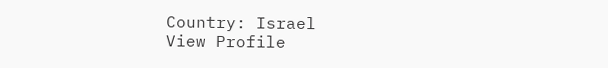Country: Israel
View Profile